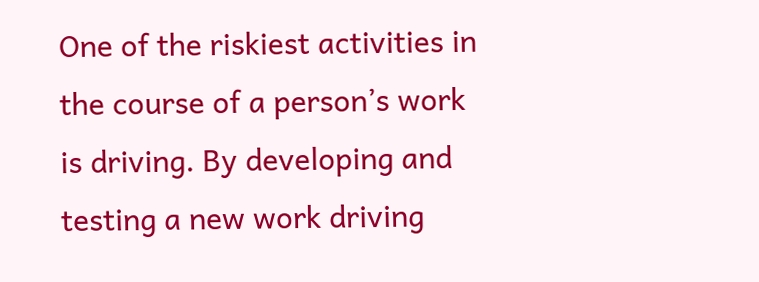One of the riskiest activities in the course of a person’s work is driving. By developing and testing a new work driving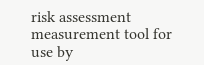risk assessment measurement tool for use by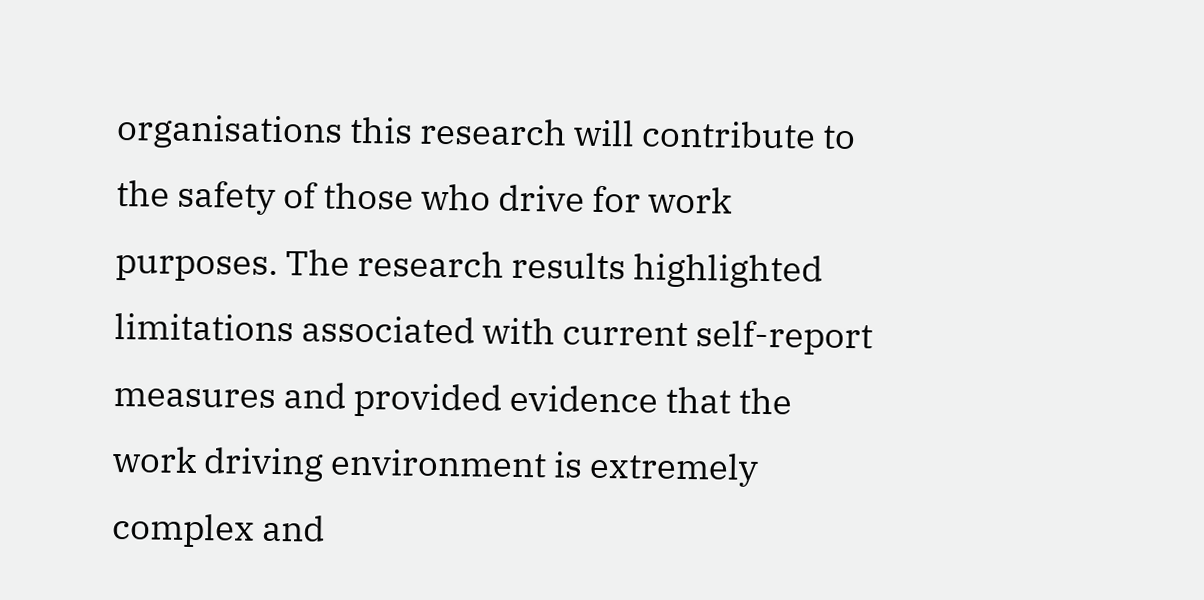organisations this research will contribute to the safety of those who drive for work purposes. The research results highlighted limitations associated with current self-report measures and provided evidence that the work driving environment is extremely complex and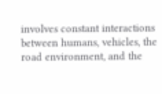involves constant interactions between humans, vehicles, the road environment, and the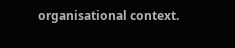organisational context.